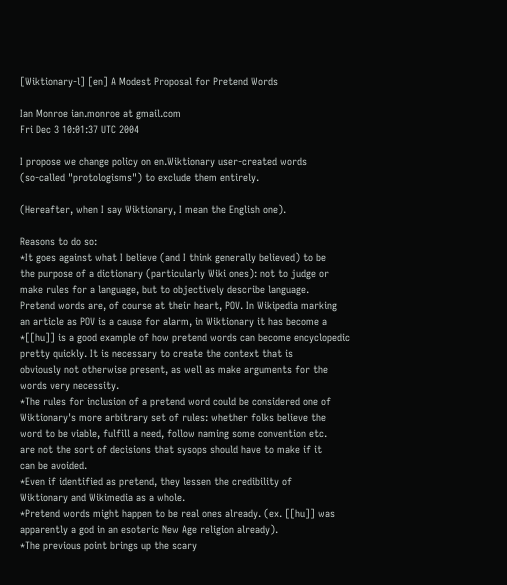[Wiktionary-l] [en] A Modest Proposal for Pretend Words

Ian Monroe ian.monroe at gmail.com
Fri Dec 3 10:01:37 UTC 2004

I propose we change policy on en.Wiktionary user-created words
(so-called "protologisms") to exclude them entirely.

(Hereafter, when I say Wiktionary, I mean the English one).

Reasons to do so:
*It goes against what I believe (and I think generally believed) to be
the purpose of a dictionary (particularly Wiki ones): not to judge or
make rules for a language, but to objectively describe language.
Pretend words are, of course at their heart, POV. In Wikipedia marking
an article as POV is a cause for alarm, in Wiktionary it has become a
*[[hu]] is a good example of how pretend words can become encyclopedic
pretty quickly. It is necessary to create the context that is
obviously not otherwise present, as well as make arguments for the
words very necessity.
*The rules for inclusion of a pretend word could be considered one of
Wiktionary's more arbitrary set of rules: whether folks believe the
word to be viable, fulfill a need, follow naming some convention etc.
are not the sort of decisions that sysops should have to make if it
can be avoided.
*Even if identified as pretend, they lessen the credibility of
Wiktionary and Wikimedia as a whole.
*Pretend words might happen to be real ones already. (ex. [[hu]] was
apparently a god in an esoteric New Age religion already).
*The previous point brings up the scary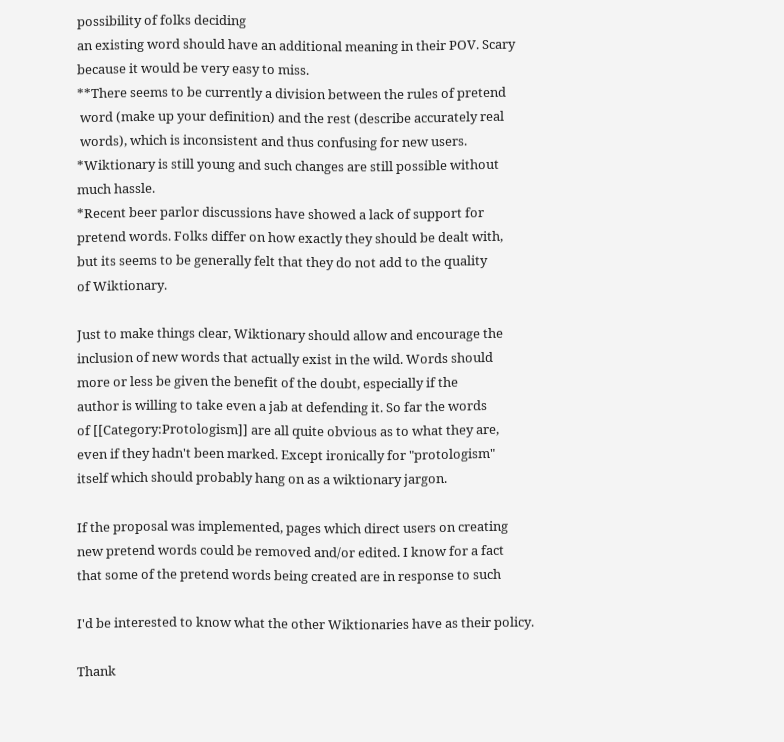possibility of folks deciding
an existing word should have an additional meaning in their POV. Scary
because it would be very easy to miss.
**There seems to be currently a division between the rules of pretend
 word (make up your definition) and the rest (describe accurately real
 words), which is inconsistent and thus confusing for new users.
*Wiktionary is still young and such changes are still possible without
much hassle.
*Recent beer parlor discussions have showed a lack of support for
pretend words. Folks differ on how exactly they should be dealt with,
but its seems to be generally felt that they do not add to the quality
of Wiktionary.

Just to make things clear, Wiktionary should allow and encourage the
inclusion of new words that actually exist in the wild. Words should
more or less be given the benefit of the doubt, especially if the
author is willing to take even a jab at defending it. So far the words
of [[Category:Protologism]] are all quite obvious as to what they are,
even if they hadn't been marked. Except ironically for "protologism"
itself which should probably hang on as a wiktionary jargon.

If the proposal was implemented, pages which direct users on creating
new pretend words could be removed and/or edited. I know for a fact
that some of the pretend words being created are in response to such

I'd be interested to know what the other Wiktionaries have as their policy.

Thank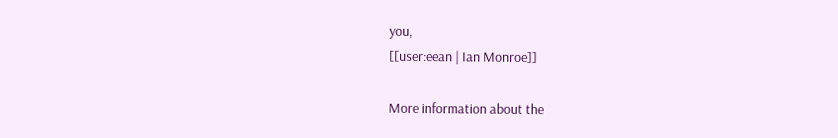you,
[[user:eean | Ian Monroe]]

More information about the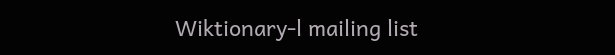Wiktionary-l mailing list